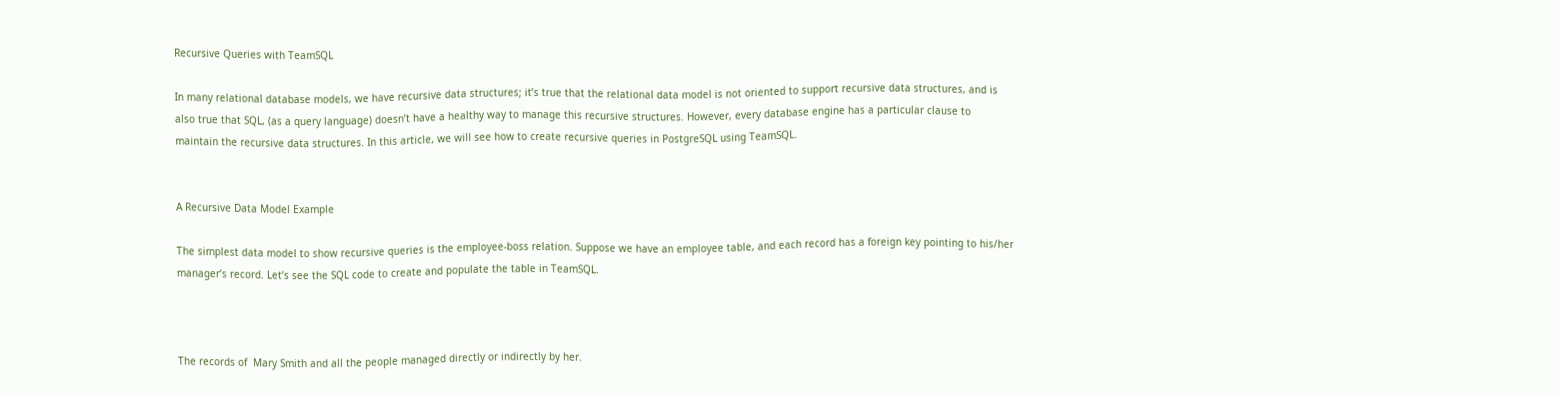Recursive Queries with TeamSQL

In many relational database models, we have recursive data structures; it’s true that the relational data model is not oriented to support recursive data structures, and is also true that SQL, (as a query language) doesn’t have a healthy way to manage this recursive structures. However, every database engine has a particular clause to maintain the recursive data structures. In this article, we will see how to create recursive queries in PostgreSQL using TeamSQL.


A Recursive Data Model Example

The simplest data model to show recursive queries is the employee-boss relation. Suppose we have an employee table, and each record has a foreign key pointing to his/her manager’s record. Let’s see the SQL code to create and populate the table in TeamSQL.



The records of  Mary Smith and all the people managed directly or indirectly by her.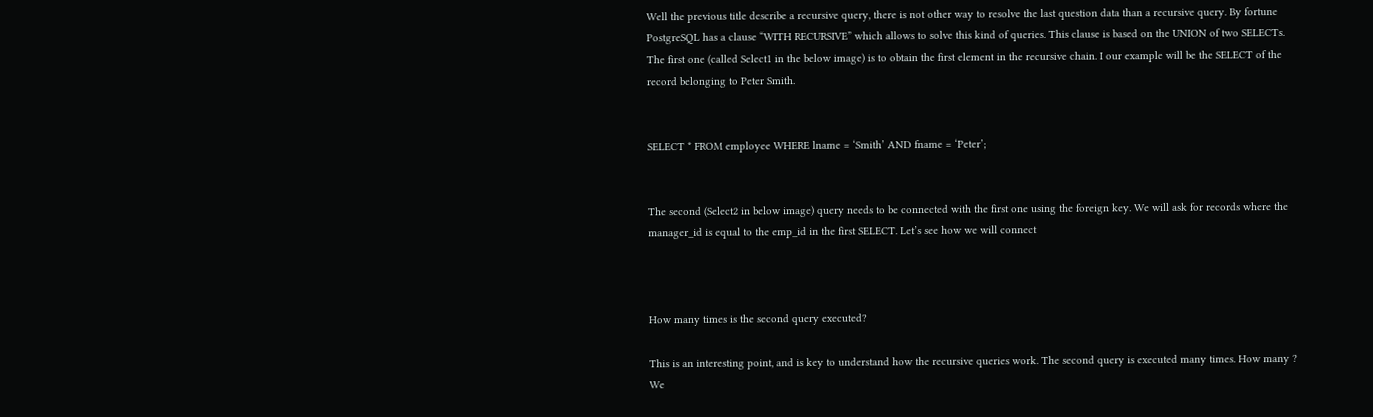Well the previous title describe a recursive query, there is not other way to resolve the last question data than a recursive query. By fortune PostgreSQL has a clause “WITH RECURSIVE” which allows to solve this kind of queries. This clause is based on the UNION of two SELECTs. The first one (called Select1 in the below image) is to obtain the first element in the recursive chain. I our example will be the SELECT of the record belonging to Peter Smith.


SELECT * FROM employee WHERE lname = ‘Smith’ AND fname = ‘Peter’;


The second (Select2 in below image) query needs to be connected with the first one using the foreign key. We will ask for records where the manager_id is equal to the emp_id in the first SELECT. Let’s see how we will connect



How many times is the second query executed?

This is an interesting point, and is key to understand how the recursive queries work. The second query is executed many times. How many ? We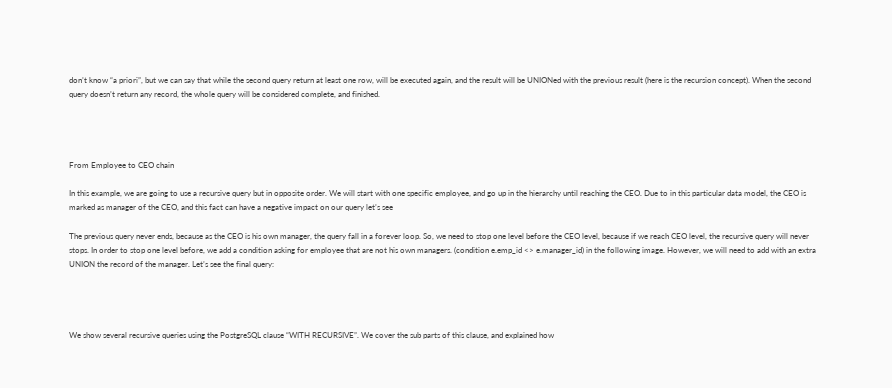don’t know “a priori”, but we can say that while the second query return at least one row, will be executed again, and the result will be UNIONed with the previous result (here is the recursion concept). When the second query doesn’t return any record, the whole query will be considered complete, and finished.




From Employee to CEO chain

In this example, we are going to use a recursive query but in opposite order. We will start with one specific employee, and go up in the hierarchy until reaching the CEO. Due to in this particular data model, the CEO is marked as manager of the CEO, and this fact can have a negative impact on our query let’s see

The previous query never ends, because as the CEO is his own manager, the query fall in a forever loop. So, we need to stop one level before the CEO level, because if we reach CEO level, the recursive query will never stops. In order to stop one level before, we add a condition asking for employee that are not his own managers. (condition e.emp_id <> e.manager_id) in the following image. However, we will need to add with an extra UNION the record of the manager. Let’s see the final query:




We show several recursive queries using the PostgreSQL clause “WITH RECURSIVE”. We cover the sub parts of this clause, and explained how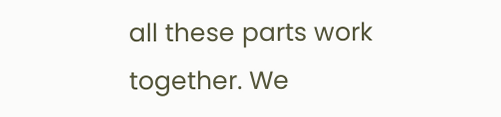all these parts work together. We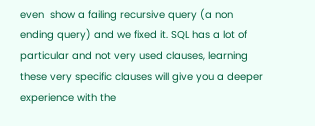even  show a failing recursive query (a non ending query) and we fixed it. SQL has a lot of particular and not very used clauses, learning these very specific clauses will give you a deeper experience with the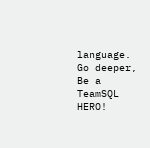language. Go deeper, Be a TeamSQL HERO!